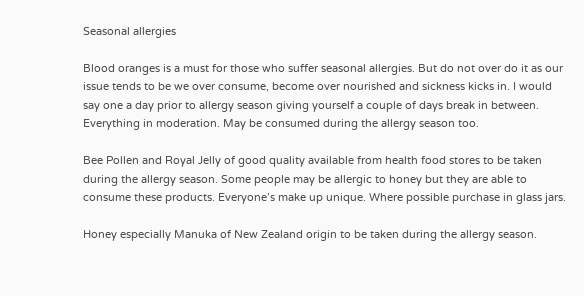Seasonal allergies

Blood oranges is a must for those who suffer seasonal allergies. But do not over do it as our issue tends to be we over consume, become over nourished and sickness kicks in. I would say one a day prior to allergy season giving yourself a couple of days break in between. Everything in moderation. May be consumed during the allergy season too.

Bee Pollen and Royal Jelly of good quality available from health food stores to be taken during the allergy season. Some people may be allergic to honey but they are able to consume these products. Everyone’s make up unique. Where possible purchase in glass jars.

Honey especially Manuka of New Zealand origin to be taken during the allergy season.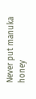Never put manuka honey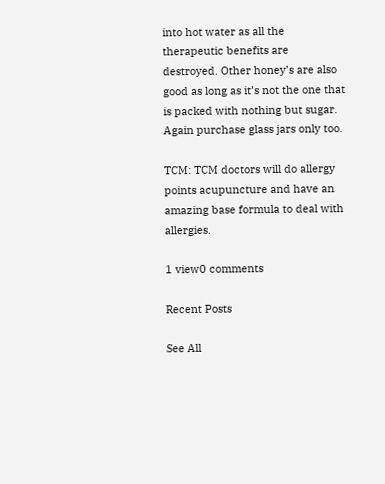into hot water as all the therapeutic benefits are destroyed. Other honey’s are also good as long as it’s not the one that is packed with nothing but sugar. Again purchase glass jars only too.

TCM: TCM doctors will do allergy points acupuncture and have an amazing base formula to deal with allergies.

1 view0 comments

Recent Posts

See All